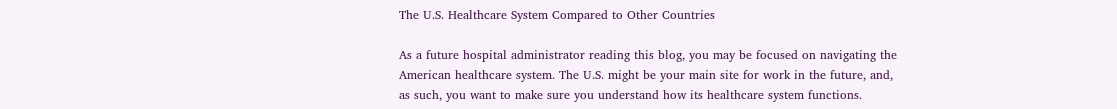The U.S. Healthcare System Compared to Other Countries

As a future hospital administrator reading this blog, you may be focused on navigating the American healthcare system. The U.S. might be your main site for work in the future, and, as such, you want to make sure you understand how its healthcare system functions.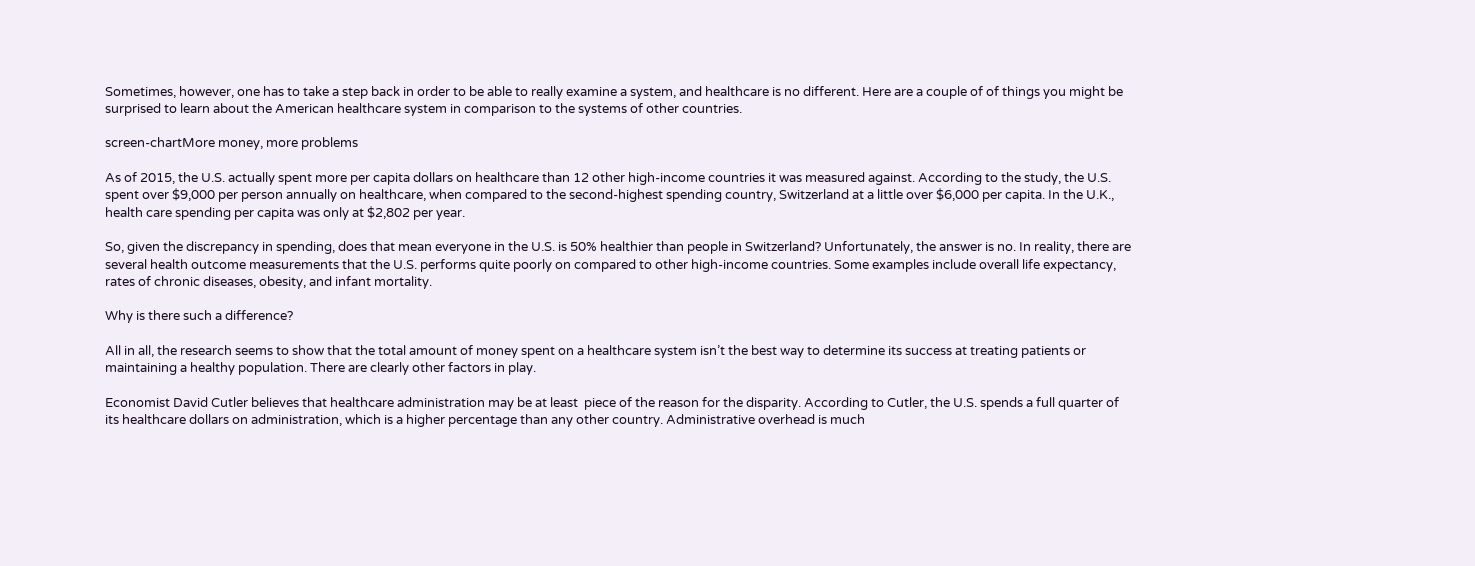Sometimes, however, one has to take a step back in order to be able to really examine a system, and healthcare is no different. Here are a couple of of things you might be surprised to learn about the American healthcare system in comparison to the systems of other countries.

screen-chartMore money, more problems

As of 2015, the U.S. actually spent more per capita dollars on healthcare than 12 other high-income countries it was measured against. According to the study, the U.S. spent over $9,000 per person annually on healthcare, when compared to the second-highest spending country, Switzerland at a little over $6,000 per capita. In the U.K., health care spending per capita was only at $2,802 per year.

So, given the discrepancy in spending, does that mean everyone in the U.S. is 50% healthier than people in Switzerland? Unfortunately, the answer is no. In reality, there are several health outcome measurements that the U.S. performs quite poorly on compared to other high-income countries. Some examples include overall life expectancy, rates of chronic diseases, obesity, and infant mortality.

Why is there such a difference?

All in all, the research seems to show that the total amount of money spent on a healthcare system isn’t the best way to determine its success at treating patients or maintaining a healthy population. There are clearly other factors in play.

Economist David Cutler believes that healthcare administration may be at least  piece of the reason for the disparity. According to Cutler, the U.S. spends a full quarter of its healthcare dollars on administration, which is a higher percentage than any other country. Administrative overhead is much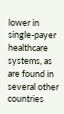lower in single-payer healthcare systems, as are found in several other countries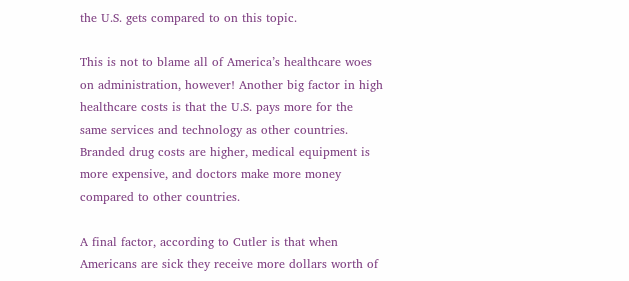the U.S. gets compared to on this topic.

This is not to blame all of America’s healthcare woes on administration, however! Another big factor in high healthcare costs is that the U.S. pays more for the same services and technology as other countries. Branded drug costs are higher, medical equipment is more expensive, and doctors make more money compared to other countries.

A final factor, according to Cutler is that when Americans are sick they receive more dollars worth of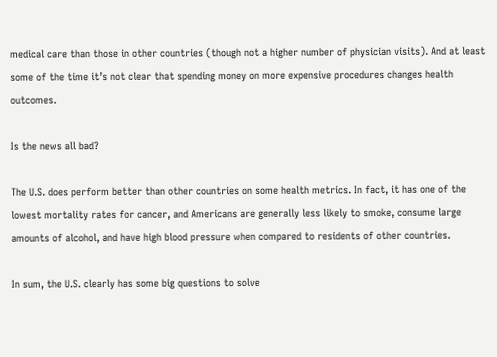medical care than those in other countries (though not a higher number of physician visits). And at least some of the time it’s not clear that spending money on more expensive procedures changes health outcomes.

Is the news all bad?

The U.S. does perform better than other countries on some health metrics. In fact, it has one of the lowest mortality rates for cancer, and Americans are generally less likely to smoke, consume large amounts of alcohol, and have high blood pressure when compared to residents of other countries.

In sum, the U.S. clearly has some big questions to solve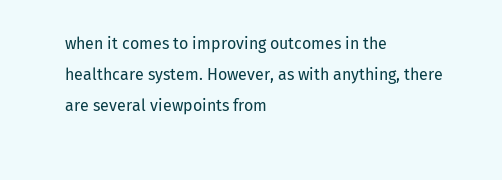when it comes to improving outcomes in the healthcare system. However, as with anything, there are several viewpoints from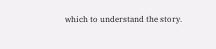which to understand the story.